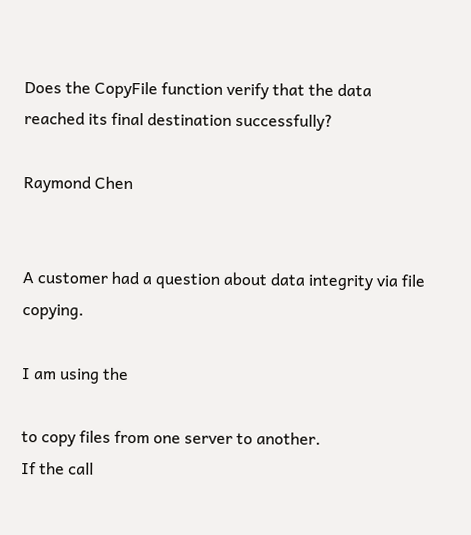Does the CopyFile function verify that the data reached its final destination successfully?

Raymond Chen


A customer had a question about data integrity via file copying.

I am using the

to copy files from one server to another.
If the call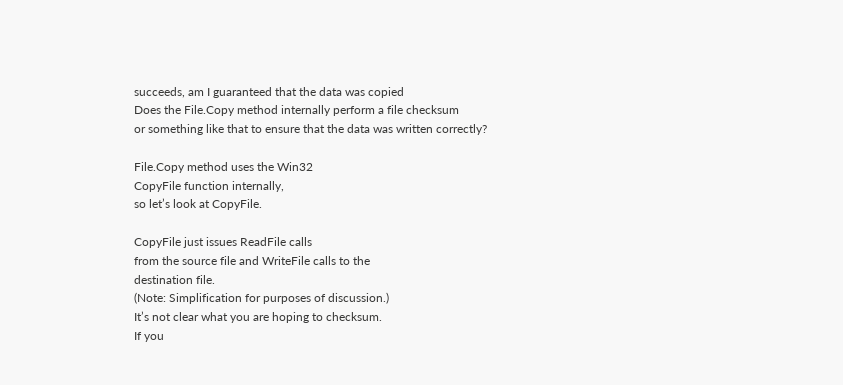succeeds, am I guaranteed that the data was copied
Does the File.Copy method internally perform a file checksum
or something like that to ensure that the data was written correctly?

File.Copy method uses the Win32
CopyFile function internally,
so let’s look at CopyFile.

CopyFile just issues ReadFile calls
from the source file and WriteFile calls to the
destination file.
(Note: Simplification for purposes of discussion.)
It’s not clear what you are hoping to checksum.
If you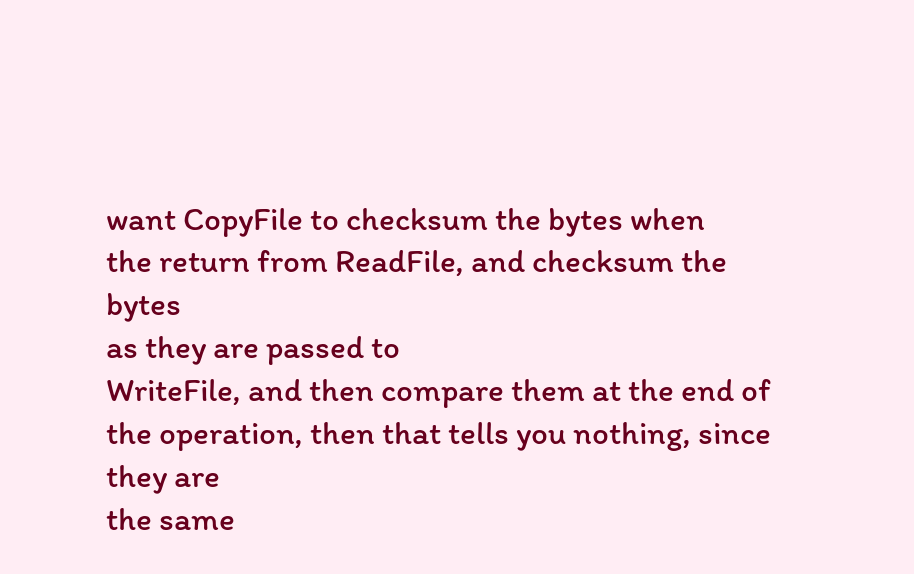want CopyFile to checksum the bytes when
the return from ReadFile, and checksum the bytes
as they are passed to
WriteFile, and then compare them at the end of
the operation, then that tells you nothing, since they are
the same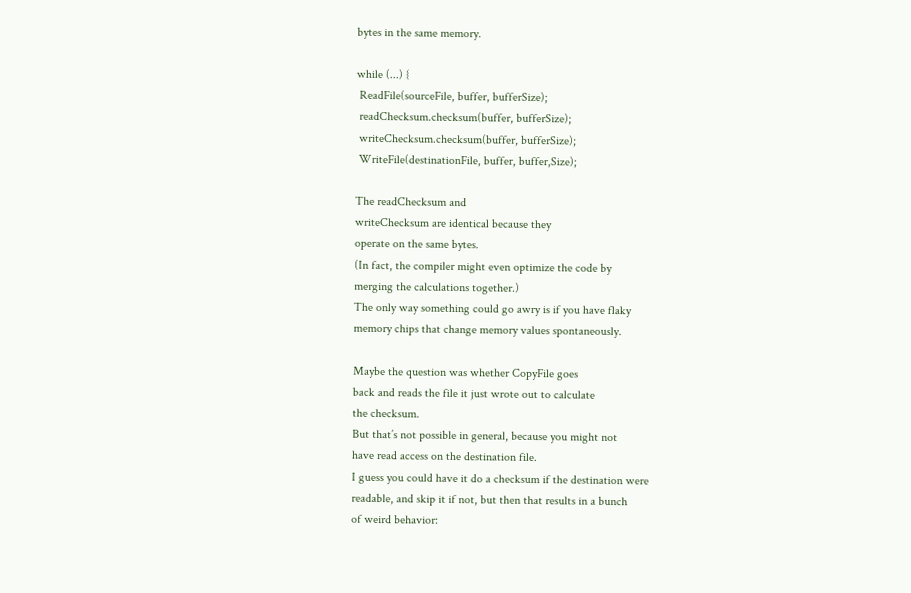bytes in the same memory.

while (...) {
 ReadFile(sourceFile, buffer, bufferSize);
 readChecksum.checksum(buffer, bufferSize);
 writeChecksum.checksum(buffer, bufferSize);
 WriteFile(destinationFile, buffer, buffer,Size);

The readChecksum and
writeChecksum are identical because they
operate on the same bytes.
(In fact, the compiler might even optimize the code by
merging the calculations together.)
The only way something could go awry is if you have flaky
memory chips that change memory values spontaneously.

Maybe the question was whether CopyFile goes
back and reads the file it just wrote out to calculate
the checksum.
But that’s not possible in general, because you might not
have read access on the destination file.
I guess you could have it do a checksum if the destination were
readable, and skip it if not, but then that results in a bunch
of weird behavior: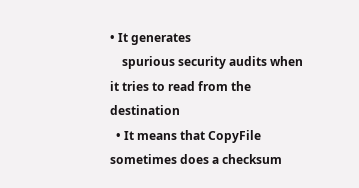• It generates
    spurious security audits when it tries to read from the destination
  • It means that CopyFile sometimes does a checksum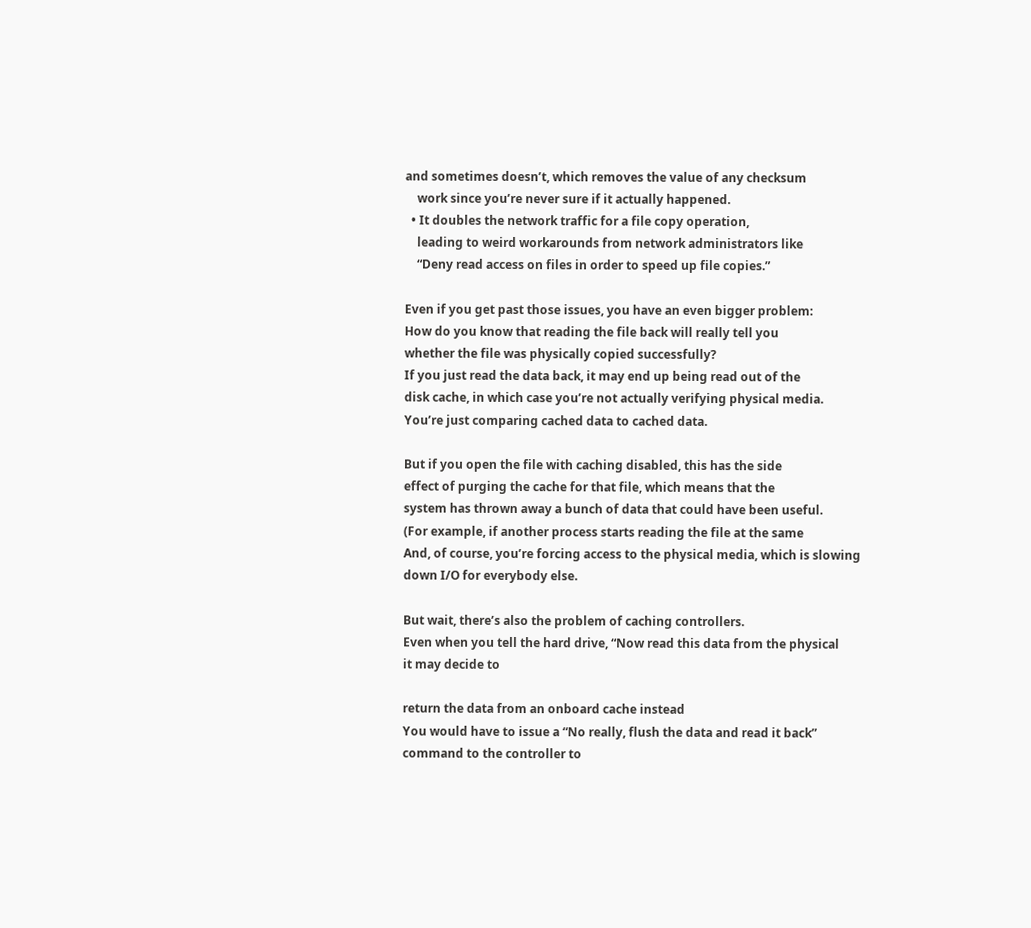and sometimes doesn’t, which removes the value of any checksum
    work since you’re never sure if it actually happened.
  • It doubles the network traffic for a file copy operation,
    leading to weird workarounds from network administrators like
    “Deny read access on files in order to speed up file copies.”

Even if you get past those issues, you have an even bigger problem:
How do you know that reading the file back will really tell you
whether the file was physically copied successfully?
If you just read the data back, it may end up being read out of the
disk cache, in which case you’re not actually verifying physical media.
You’re just comparing cached data to cached data.

But if you open the file with caching disabled, this has the side
effect of purging the cache for that file, which means that the
system has thrown away a bunch of data that could have been useful.
(For example, if another process starts reading the file at the same
And, of course, you’re forcing access to the physical media, which is slowing
down I/O for everybody else.

But wait, there’s also the problem of caching controllers.
Even when you tell the hard drive, “Now read this data from the physical
it may decide to

return the data from an onboard cache instead
You would have to issue a “No really, flush the data and read it back”
command to the controller to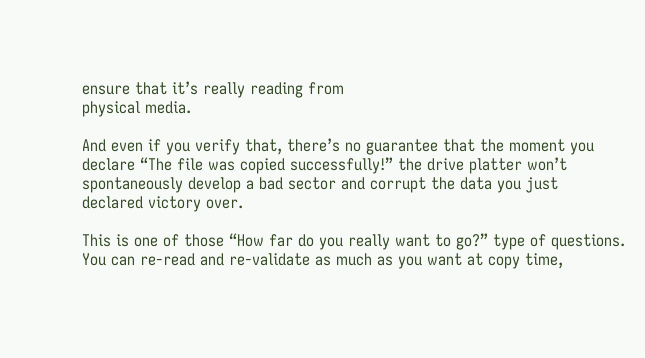ensure that it’s really reading from
physical media.

And even if you verify that, there’s no guarantee that the moment you
declare “The file was copied successfully!” the drive platter won’t
spontaneously develop a bad sector and corrupt the data you just
declared victory over.

This is one of those “How far do you really want to go?” type of questions.
You can re-read and re-validate as much as you want at copy time,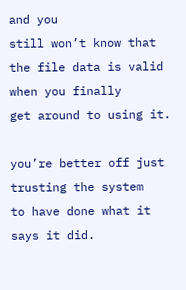and you
still won’t know that the file data is valid when you finally
get around to using it.

you’re better off just trusting the system
to have done what it says it did.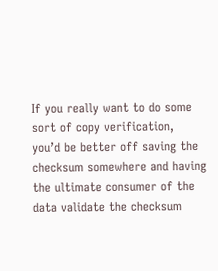If you really want to do some sort of copy verification,
you’d be better off saving the checksum somewhere and having
the ultimate consumer of the data validate the checksum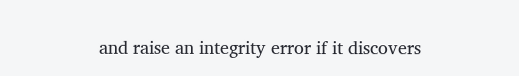and raise an integrity error if it discovers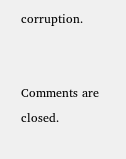corruption.


Comments are closed.